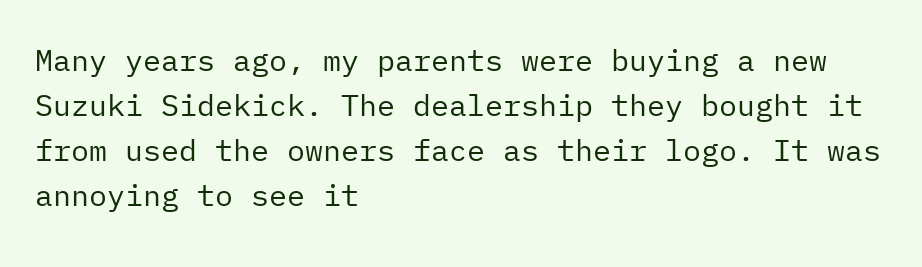Many years ago, my parents were buying a new Suzuki Sidekick. The dealership they bought it from used the owners face as their logo. It was annoying to see it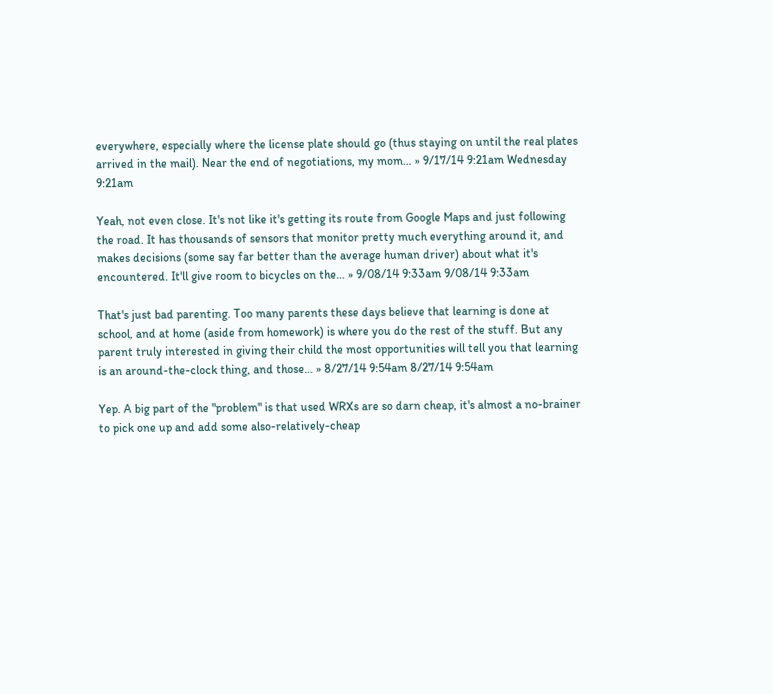everywhere, especially where the license plate should go (thus staying on until the real plates arrived in the mail). Near the end of negotiations, my mom… » 9/17/14 9:21am Wednesday 9:21am

Yeah, not even close. It's not like it's getting its route from Google Maps and just following the road. It has thousands of sensors that monitor pretty much everything around it, and makes decisions (some say far better than the average human driver) about what it's encountered. It'll give room to bicycles on the… » 9/08/14 9:33am 9/08/14 9:33am

That's just bad parenting. Too many parents these days believe that learning is done at school, and at home (aside from homework) is where you do the rest of the stuff. But any parent truly interested in giving their child the most opportunities will tell you that learning is an around-the-clock thing, and those… » 8/27/14 9:54am 8/27/14 9:54am

Yep. A big part of the "problem" is that used WRXs are so darn cheap, it's almost a no-brainer to pick one up and add some also-relatively-cheap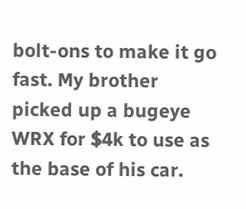bolt-ons to make it go fast. My brother picked up a bugeye WRX for $4k to use as the base of his car.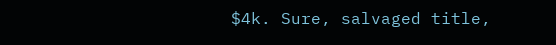$4k. Sure, salvaged title,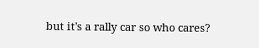but it's a rally car so who cares?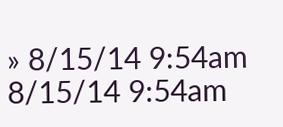» 8/15/14 9:54am 8/15/14 9:54am